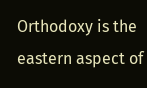Orthodoxy is the eastern aspect of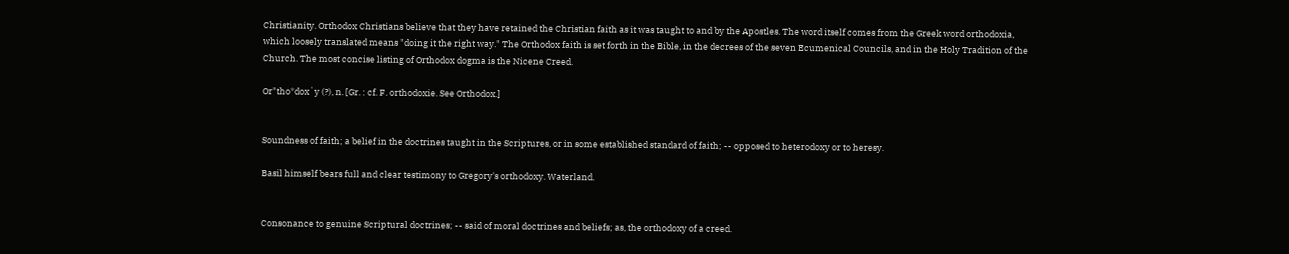Christianity. Orthodox Christians believe that they have retained the Christian faith as it was taught to and by the Apostles. The word itself comes from the Greek word orthodoxia, which loosely translated means "doing it the right way." The Orthodox faith is set forth in the Bible, in the decrees of the seven Ecumenical Councils, and in the Holy Tradition of the Church. The most concise listing of Orthodox dogma is the Nicene Creed.

Or"tho*dox`y (?), n. [Gr. : cf. F. orthodoxie. See Orthodox.]


Soundness of faith; a belief in the doctrines taught in the Scriptures, or in some established standard of faith; -- opposed to heterodoxy or to heresy.

Basil himself bears full and clear testimony to Gregory's orthodoxy. Waterland.


Consonance to genuine Scriptural doctrines; -- said of moral doctrines and beliefs; as, the orthodoxy of a creed.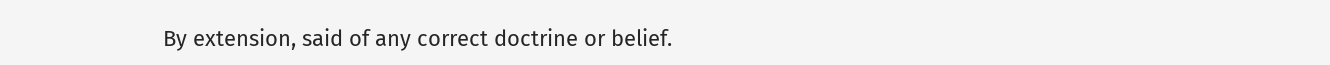By extension, said of any correct doctrine or belief.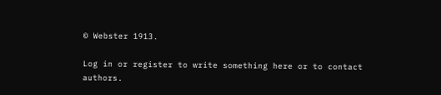© Webster 1913.

Log in or register to write something here or to contact authors.